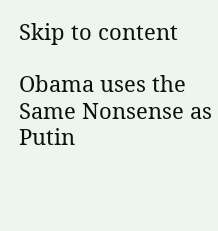Skip to content

Obama uses the Same Nonsense as Putin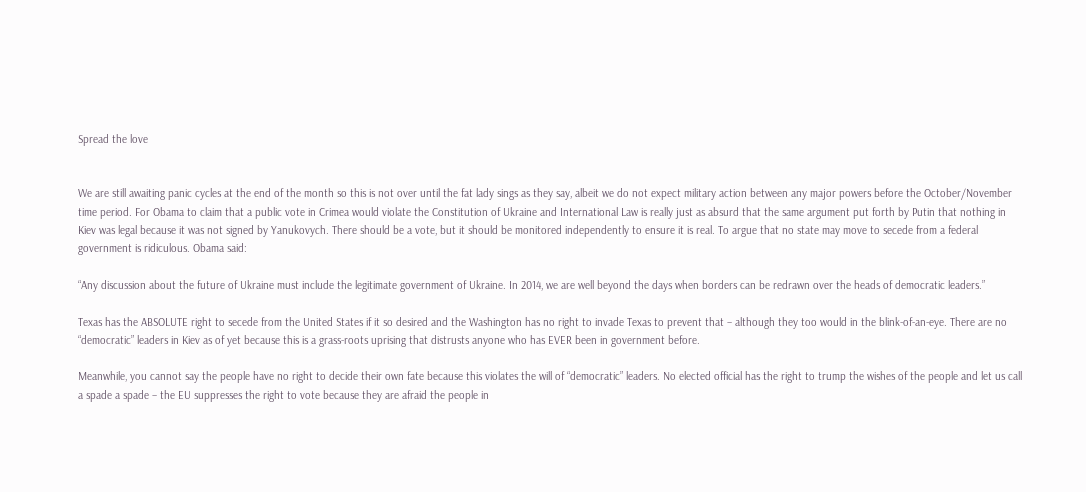Spread the love


We are still awaiting panic cycles at the end of the month so this is not over until the fat lady sings as they say, albeit we do not expect military action between any major powers before the October/November time period. For Obama to claim that a public vote in Crimea would violate the Constitution of Ukraine and International Law is really just as absurd that the same argument put forth by Putin that nothing in Kiev was legal because it was not signed by Yanukovych. There should be a vote, but it should be monitored independently to ensure it is real. To argue that no state may move to secede from a federal government is ridiculous. Obama said:

“Any discussion about the future of Ukraine must include the legitimate government of Ukraine. In 2014, we are well beyond the days when borders can be redrawn over the heads of democratic leaders.”

Texas has the ABSOLUTE right to secede from the United States if it so desired and the Washington has no right to invade Texas to prevent that – although they too would in the blink-of-an-eye. There are no “democratic” leaders in Kiev as of yet because this is a grass-roots uprising that distrusts anyone who has EVER been in government before.

Meanwhile, you cannot say the people have no right to decide their own fate because this violates the will of “democratic” leaders. No elected official has the right to trump the wishes of the people and let us call a spade a spade – the EU suppresses the right to vote because they are afraid the people in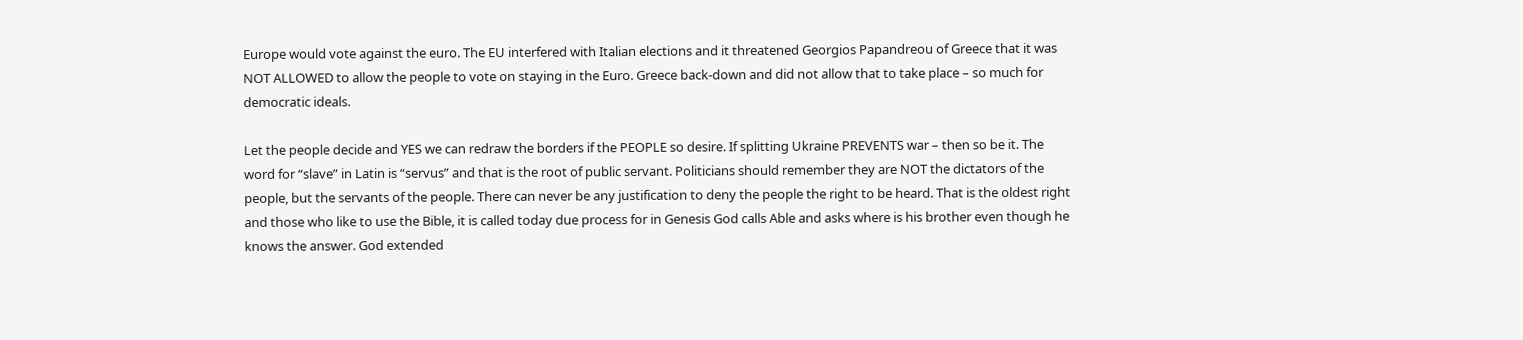Europe would vote against the euro. The EU interfered with Italian elections and it threatened Georgios Papandreou of Greece that it was NOT ALLOWED to allow the people to vote on staying in the Euro. Greece back-down and did not allow that to take place – so much for democratic ideals.

Let the people decide and YES we can redraw the borders if the PEOPLE so desire. If splitting Ukraine PREVENTS war – then so be it. The word for “slave” in Latin is “servus” and that is the root of public servant. Politicians should remember they are NOT the dictators of the people, but the servants of the people. There can never be any justification to deny the people the right to be heard. That is the oldest right and those who like to use the Bible, it is called today due process for in Genesis God calls Able and asks where is his brother even though he knows the answer. God extended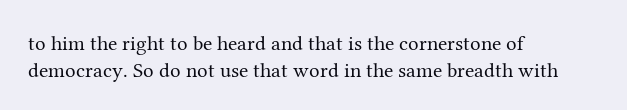to him the right to be heard and that is the cornerstone of democracy. So do not use that word in the same breadth with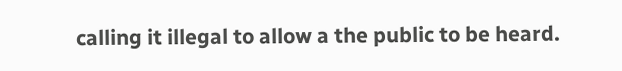calling it illegal to allow a the public to be heard.